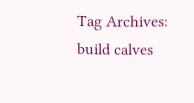Tag Archives: build calves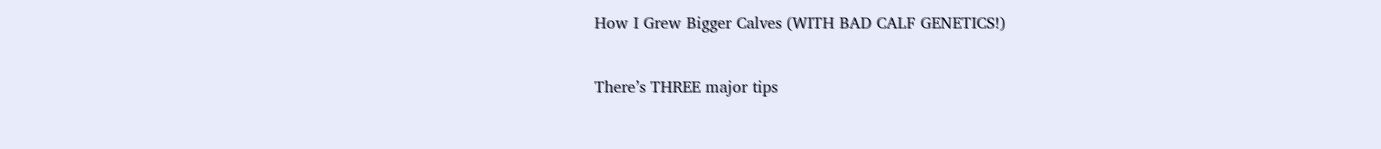How I Grew Bigger Calves (WITH BAD CALF GENETICS!)

There’s THREE major tips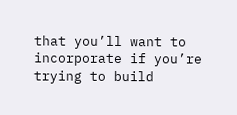that you’ll want to incorporate if you’re trying to build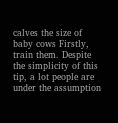calves the size of baby cows Firstly, train them. Despite the simplicity of this tip, a lot people are under the assumption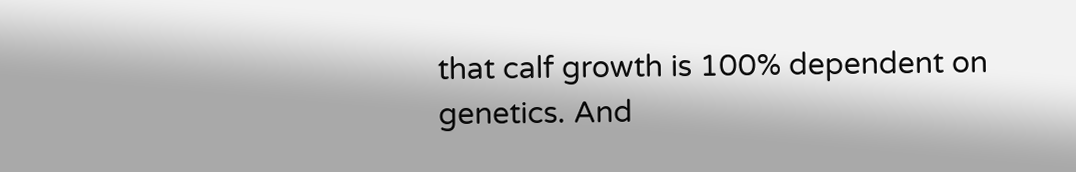that calf growth is 100% dependent on genetics. And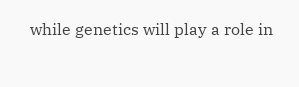while genetics will play a role in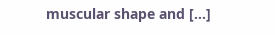muscular shape and […]